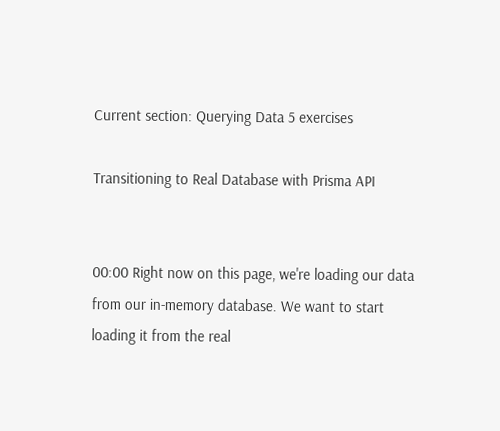Current section: Querying Data 5 exercises

Transitioning to Real Database with Prisma API


00:00 Right now on this page, we're loading our data from our in-memory database. We want to start loading it from the real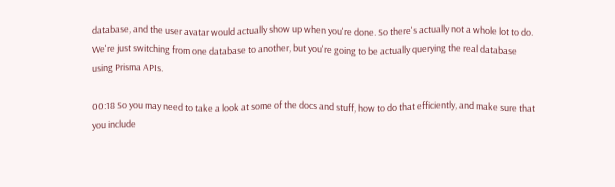database, and the user avatar would actually show up when you're done. So there's actually not a whole lot to do. We're just switching from one database to another, but you're going to be actually querying the real database using Prisma APIs.

00:18 So you may need to take a look at some of the docs and stuff, how to do that efficiently, and make sure that you include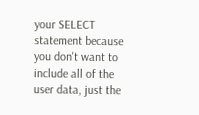your SELECT statement because you don't want to include all of the user data, just the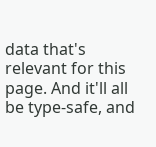data that's relevant for this page. And it'll all be type-safe, and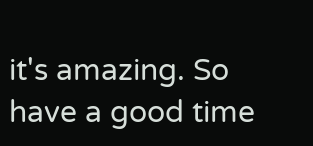it's amazing. So have a good time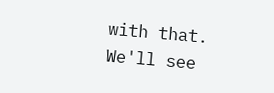with that. We'll see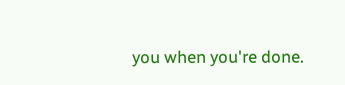you when you're done.